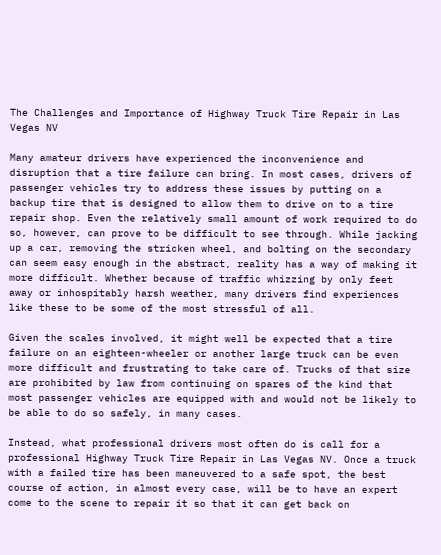The Challenges and Importance of Highway Truck Tire Repair in Las Vegas NV

Many amateur drivers have experienced the inconvenience and disruption that a tire failure can bring. In most cases, drivers of passenger vehicles try to address these issues by putting on a backup tire that is designed to allow them to drive on to a tire repair shop. Even the relatively small amount of work required to do so, however, can prove to be difficult to see through. While jacking up a car, removing the stricken wheel, and bolting on the secondary can seem easy enough in the abstract, reality has a way of making it more difficult. Whether because of traffic whizzing by only feet away or inhospitably harsh weather, many drivers find experiences like these to be some of the most stressful of all.

Given the scales involved, it might well be expected that a tire failure on an eighteen-wheeler or another large truck can be even more difficult and frustrating to take care of. Trucks of that size are prohibited by law from continuing on spares of the kind that most passenger vehicles are equipped with and would not be likely to be able to do so safely, in many cases.

Instead, what professional drivers most often do is call for a professional Highway Truck Tire Repair in Las Vegas NV. Once a truck with a failed tire has been maneuvered to a safe spot, the best course of action, in almost every case, will be to have an expert come to the scene to repair it so that it can get back on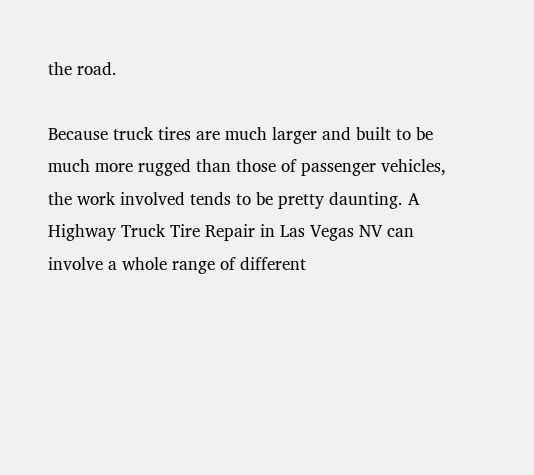the road.

Because truck tires are much larger and built to be much more rugged than those of passenger vehicles, the work involved tends to be pretty daunting. A Highway Truck Tire Repair in Las Vegas NV can involve a whole range of different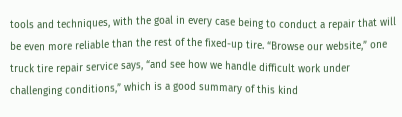tools and techniques, with the goal in every case being to conduct a repair that will be even more reliable than the rest of the fixed-up tire. “Browse our website,” one truck tire repair service says, “and see how we handle difficult work under challenging conditions,” which is a good summary of this kind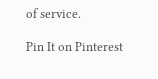of service.

Pin It on Pinterest